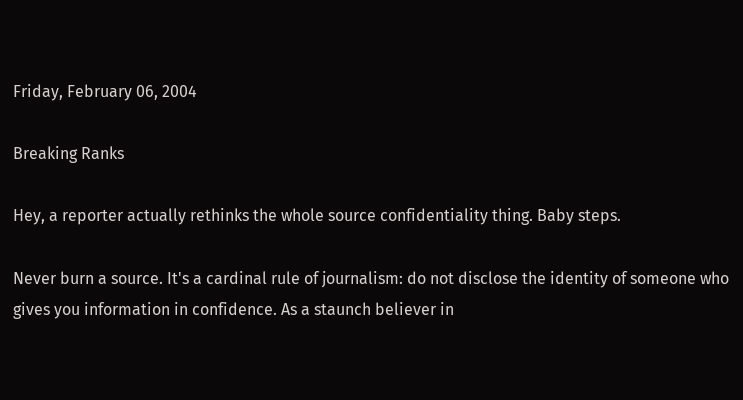Friday, February 06, 2004

Breaking Ranks

Hey, a reporter actually rethinks the whole source confidentiality thing. Baby steps.

Never burn a source. It's a cardinal rule of journalism: do not disclose the identity of someone who gives you information in confidence. As a staunch believer in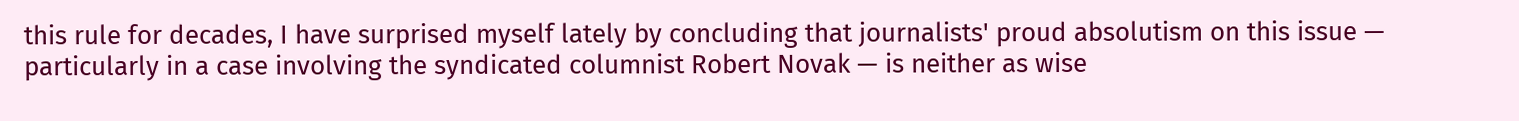this rule for decades, I have surprised myself lately by concluding that journalists' proud absolutism on this issue — particularly in a case involving the syndicated columnist Robert Novak — is neither as wise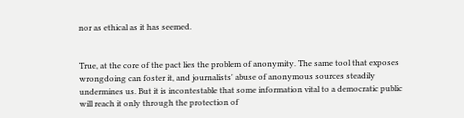nor as ethical as it has seemed.


True, at the core of the pact lies the problem of anonymity. The same tool that exposes wrongdoing can foster it, and journalists' abuse of anonymous sources steadily undermines us. But it is incontestable that some information vital to a democratic public will reach it only through the protection of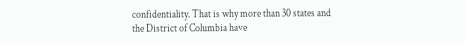confidentiality. That is why more than 30 states and the District of Columbia have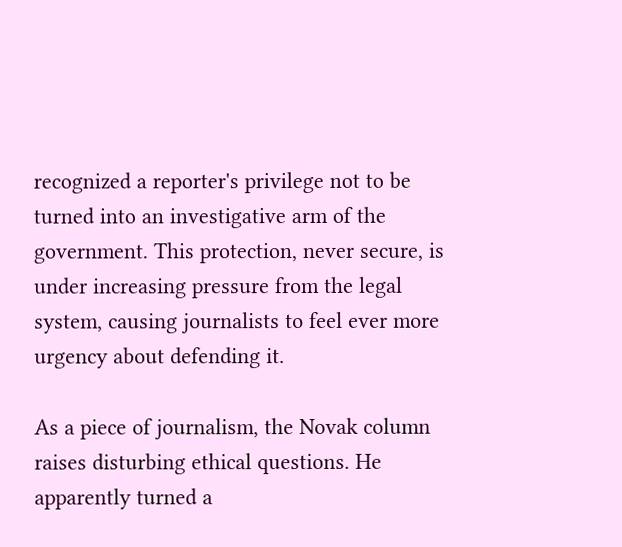recognized a reporter's privilege not to be turned into an investigative arm of the government. This protection, never secure, is under increasing pressure from the legal system, causing journalists to feel ever more urgency about defending it.

As a piece of journalism, the Novak column raises disturbing ethical questions. He apparently turned a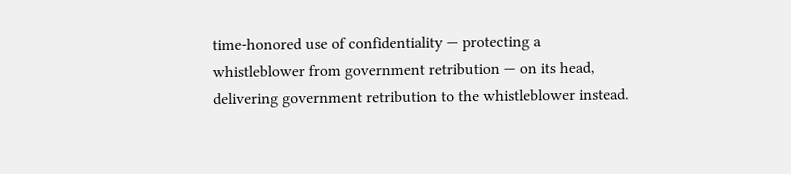time-honored use of confidentiality — protecting a whistleblower from government retribution — on its head, delivering government retribution to the whistleblower instead.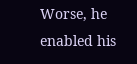Worse, he enabled his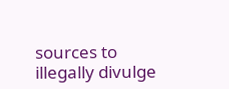sources to illegally divulge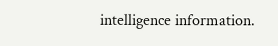intelligence information.